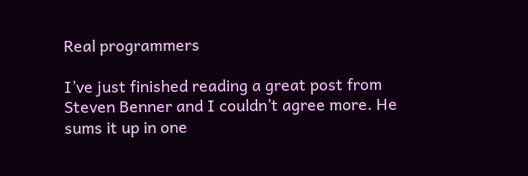Real programmers

I’ve just finished reading a great post from Steven Benner and I couldn’t agree more. He sums it up in one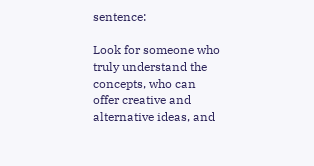sentence:

Look for someone who truly understand the concepts, who can offer creative and alternative ideas, and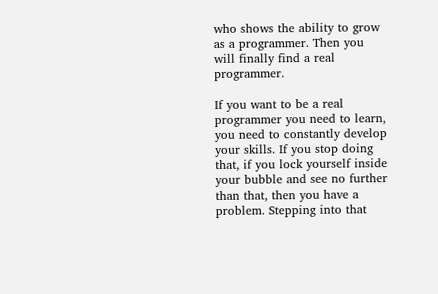who shows the ability to grow as a programmer. Then you will finally find a real programmer.

If you want to be a real programmer you need to learn, you need to constantly develop your skills. If you stop doing that, if you lock yourself inside your bubble and see no further than that, then you have a problem. Stepping into that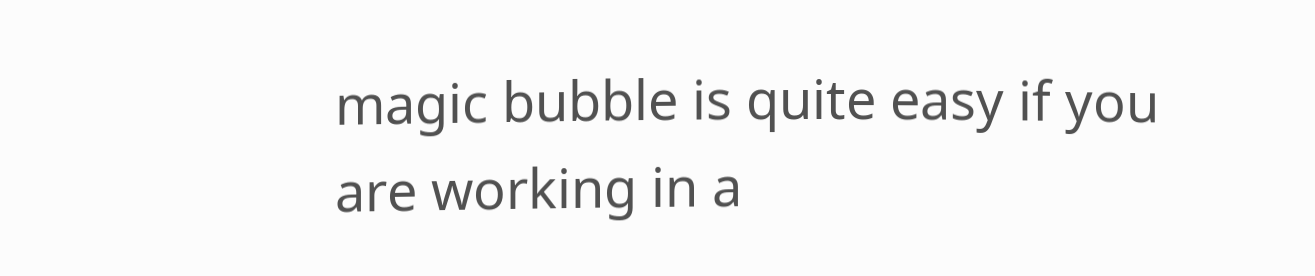magic bubble is quite easy if you are working in a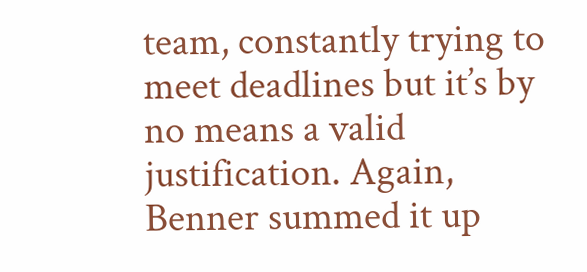team, constantly trying to meet deadlines but it’s by no means a valid justification. Again, Benner summed it up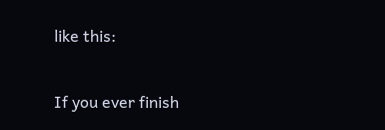like this:

If you ever finish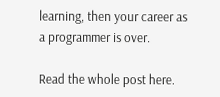learning, then your career as a programmer is over.

Read the whole post here.